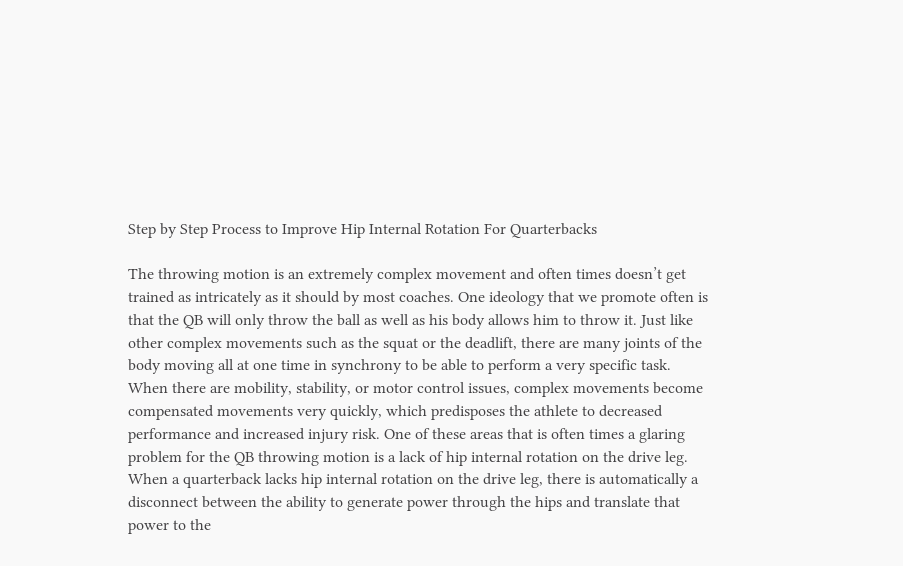Step by Step Process to Improve Hip Internal Rotation For Quarterbacks

The throwing motion is an extremely complex movement and often times doesn’t get trained as intricately as it should by most coaches. One ideology that we promote often is that the QB will only throw the ball as well as his body allows him to throw it. Just like other complex movements such as the squat or the deadlift, there are many joints of the body moving all at one time in synchrony to be able to perform a very specific task. When there are mobility, stability, or motor control issues, complex movements become compensated movements very quickly, which predisposes the athlete to decreased performance and increased injury risk. One of these areas that is often times a glaring problem for the QB throwing motion is a lack of hip internal rotation on the drive leg. When a quarterback lacks hip internal rotation on the drive leg, there is automatically a disconnect between the ability to generate power through the hips and translate that power to the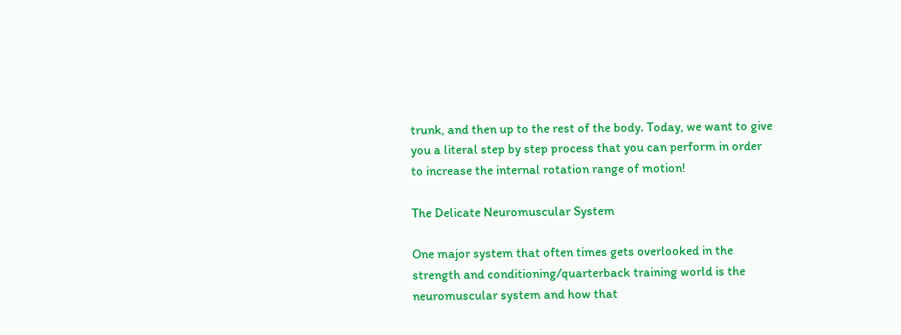trunk, and then up to the rest of the body. Today, we want to give you a literal step by step process that you can perform in order to increase the internal rotation range of motion!

The Delicate Neuromuscular System

One major system that often times gets overlooked in the strength and conditioning/quarterback training world is the neuromuscular system and how that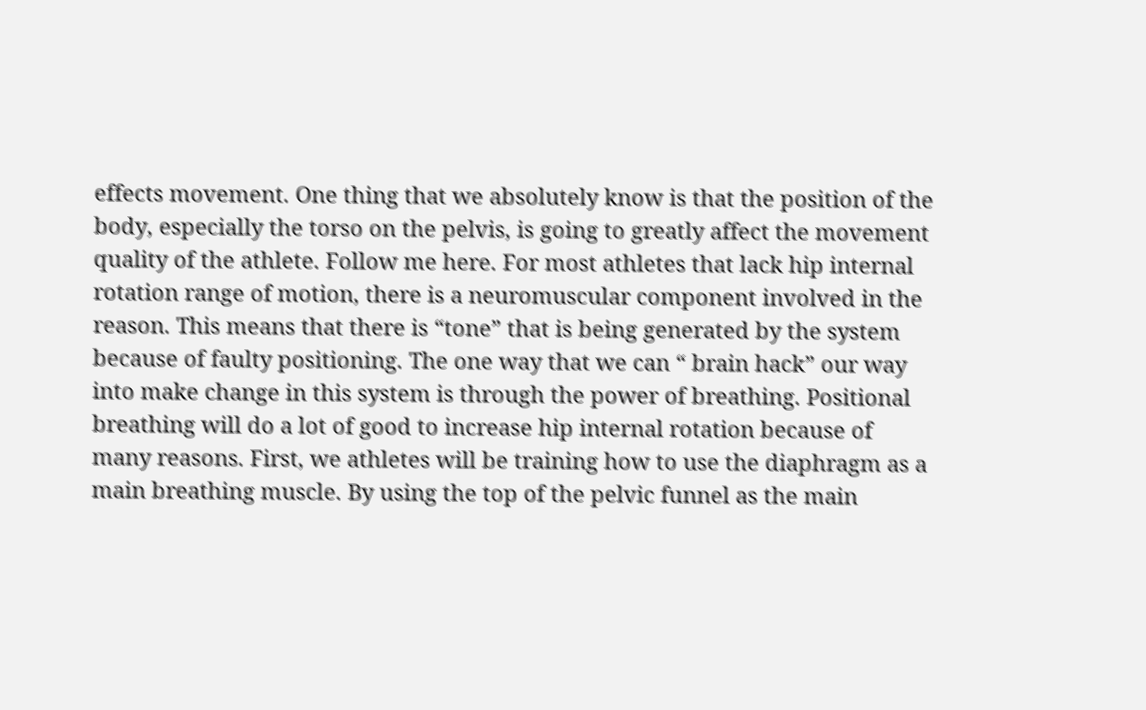effects movement. One thing that we absolutely know is that the position of the body, especially the torso on the pelvis, is going to greatly affect the movement quality of the athlete. Follow me here. For most athletes that lack hip internal rotation range of motion, there is a neuromuscular component involved in the reason. This means that there is “tone” that is being generated by the system because of faulty positioning. The one way that we can “ brain hack” our way into make change in this system is through the power of breathing. Positional breathing will do a lot of good to increase hip internal rotation because of many reasons. First, we athletes will be training how to use the diaphragm as a main breathing muscle. By using the top of the pelvic funnel as the main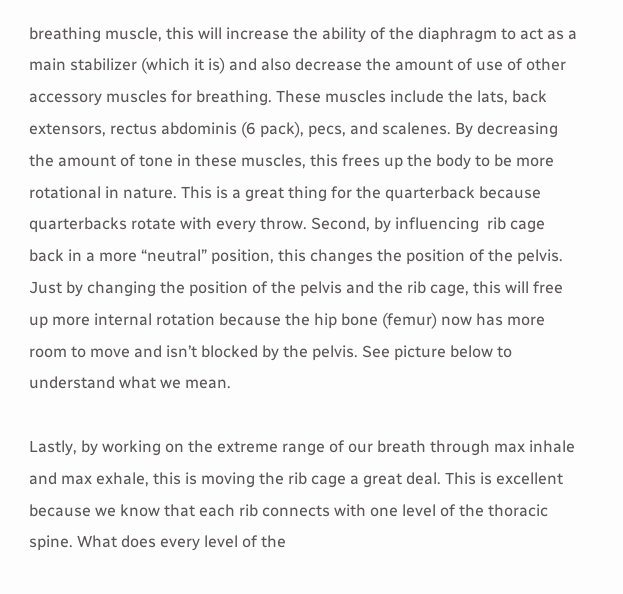breathing muscle, this will increase the ability of the diaphragm to act as a main stabilizer (which it is) and also decrease the amount of use of other accessory muscles for breathing. These muscles include the lats, back extensors, rectus abdominis (6 pack), pecs, and scalenes. By decreasing the amount of tone in these muscles, this frees up the body to be more rotational in nature. This is a great thing for the quarterback because quarterbacks rotate with every throw. Second, by influencing  rib cage back in a more “neutral” position, this changes the position of the pelvis. Just by changing the position of the pelvis and the rib cage, this will free up more internal rotation because the hip bone (femur) now has more room to move and isn’t blocked by the pelvis. See picture below to understand what we mean.

Lastly, by working on the extreme range of our breath through max inhale and max exhale, this is moving the rib cage a great deal. This is excellent because we know that each rib connects with one level of the thoracic spine. What does every level of the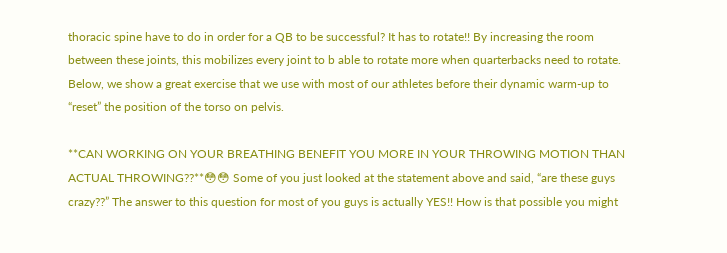thoracic spine have to do in order for a QB to be successful? It has to rotate!! By increasing the room between these joints, this mobilizes every joint to b able to rotate more when quarterbacks need to rotate. Below, we show a great exercise that we use with most of our athletes before their dynamic warm-up to “reset” the position of the torso on pelvis.

**CAN WORKING ON YOUR BREATHING BENEFIT YOU MORE IN YOUR THROWING MOTION THAN ACTUAL THROWING??**😳😳 Some of you just looked at the statement above and said, “are these guys crazy??” The answer to this question for most of you guys is actually YES!! How is that possible you might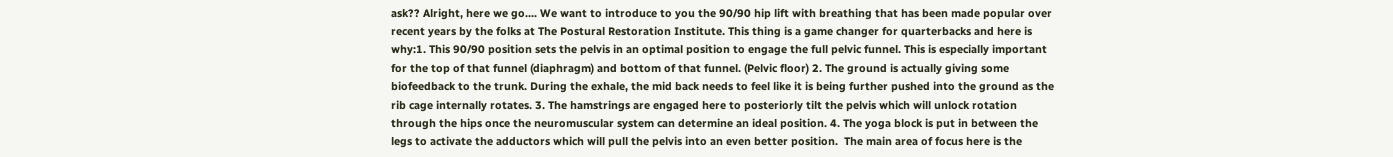ask?? Alright, here we go.... We want to introduce to you the 90/90 hip lift with breathing that has been made popular over recent years by the folks at The Postural Restoration Institute. This thing is a game changer for quarterbacks and here is why:1. This 90/90 position sets the pelvis in an optimal position to engage the full pelvic funnel. This is especially important for the top of that funnel (diaphragm) and bottom of that funnel. (Pelvic floor) 2. The ground is actually giving some biofeedback to the trunk. During the exhale, the mid back needs to feel like it is being further pushed into the ground as the rib cage internally rotates. 3. The hamstrings are engaged here to posteriorly tilt the pelvis which will unlock rotation through the hips once the neuromuscular system can determine an ideal position. 4. The yoga block is put in between the legs to activate the adductors which will pull the pelvis into an even better position.  The main area of focus here is the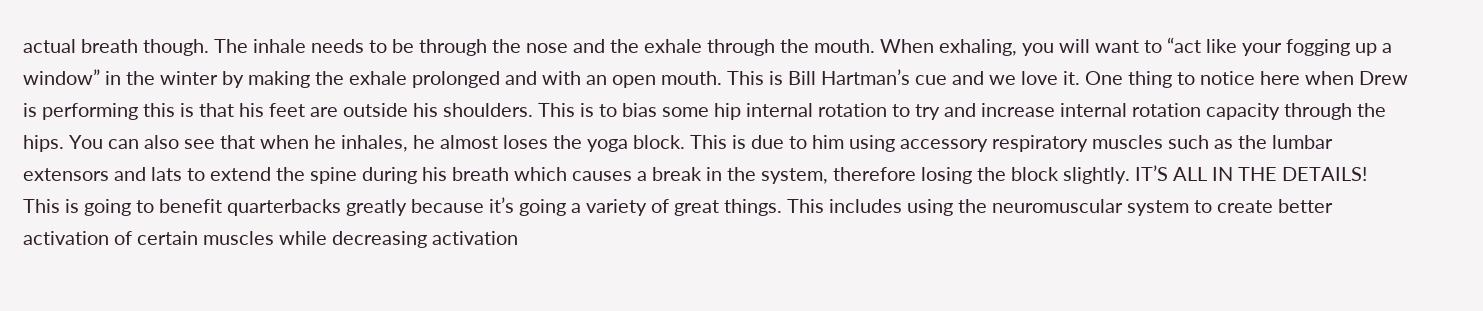actual breath though. The inhale needs to be through the nose and the exhale through the mouth. When exhaling, you will want to “act like your fogging up a window” in the winter by making the exhale prolonged and with an open mouth. This is Bill Hartman’s cue and we love it. One thing to notice here when Drew is performing this is that his feet are outside his shoulders. This is to bias some hip internal rotation to try and increase internal rotation capacity through the hips. You can also see that when he inhales, he almost loses the yoga block. This is due to him using accessory respiratory muscles such as the lumbar extensors and lats to extend the spine during his breath which causes a break in the system, therefore losing the block slightly. IT’S ALL IN THE DETAILS! This is going to benefit quarterbacks greatly because it’s going a variety of great things. This includes using the neuromuscular system to create better activation of certain muscles while decreasing activation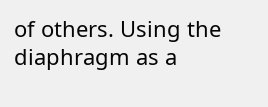of others. Using the diaphragm as a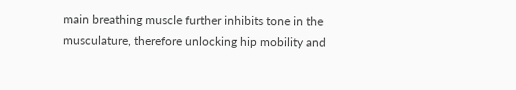main breathing muscle further inhibits tone in the musculature, therefore unlocking hip mobility and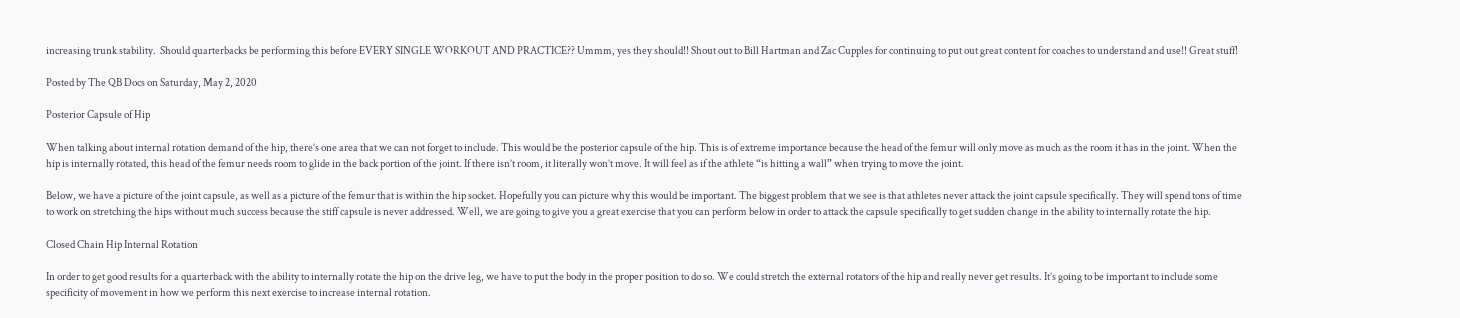increasing trunk stability.  Should quarterbacks be performing this before EVERY SINGLE WORKOUT AND PRACTICE?? Ummm, yes they should!! Shout out to Bill Hartman and Zac Cupples for continuing to put out great content for coaches to understand and use!! Great stuff!

Posted by The QB Docs on Saturday, May 2, 2020

Posterior Capsule of Hip

When talking about internal rotation demand of the hip, there’s one area that we can not forget to include. This would be the posterior capsule of the hip. This is of extreme importance because the head of the femur will only move as much as the room it has in the joint. When the hip is internally rotated, this head of the femur needs room to glide in the back portion of the joint. If there isn’t room, it literally won’t move. It will feel as if the athlete “is hitting a wall” when trying to move the joint.

Below, we have a picture of the joint capsule, as well as a picture of the femur that is within the hip socket. Hopefully you can picture why this would be important. The biggest problem that we see is that athletes never attack the joint capsule specifically. They will spend tons of time to work on stretching the hips without much success because the stiff capsule is never addressed. Well, we are going to give you a great exercise that you can perform below in order to attack the capsule specifically to get sudden change in the ability to internally rotate the hip.

Closed Chain Hip Internal Rotation

In order to get good results for a quarterback with the ability to internally rotate the hip on the drive leg, we have to put the body in the proper position to do so. We could stretch the external rotators of the hip and really never get results. It’s going to be important to include some specificity of movement in how we perform this next exercise to increase internal rotation.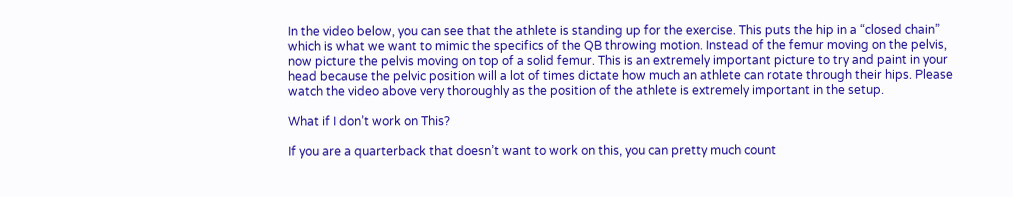In the video below, you can see that the athlete is standing up for the exercise. This puts the hip in a “closed chain” which is what we want to mimic the specifics of the QB throwing motion. Instead of the femur moving on the pelvis, now picture the pelvis moving on top of a solid femur. This is an extremely important picture to try and paint in your head because the pelvic position will a lot of times dictate how much an athlete can rotate through their hips. Please watch the video above very thoroughly as the position of the athlete is extremely important in the setup.

What if I don’t work on This?

If you are a quarterback that doesn’t want to work on this, you can pretty much count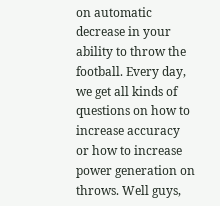on automatic decrease in your ability to throw the football. Every day, we get all kinds of questions on how to increase accuracy or how to increase power generation on throws. Well guys,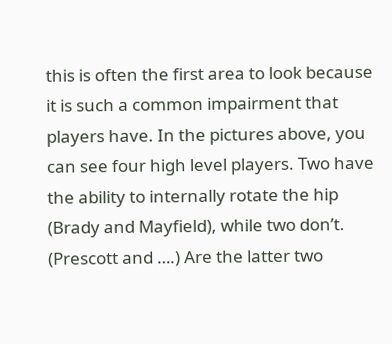this is often the first area to look because it is such a common impairment that players have. In the pictures above, you can see four high level players. Two have the ability to internally rotate the hip (Brady and Mayfield), while two don’t. (Prescott and ….) Are the latter two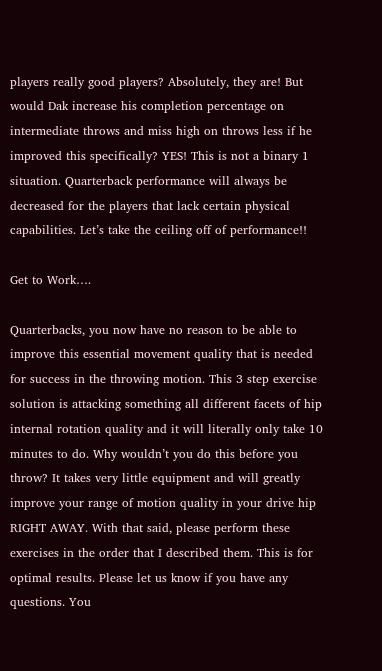players really good players? Absolutely, they are! But would Dak increase his completion percentage on intermediate throws and miss high on throws less if he improved this specifically? YES! This is not a binary 1 situation. Quarterback performance will always be decreased for the players that lack certain physical capabilities. Let’s take the ceiling off of performance!!

Get to Work….

Quarterbacks, you now have no reason to be able to improve this essential movement quality that is needed for success in the throwing motion. This 3 step exercise solution is attacking something all different facets of hip internal rotation quality and it will literally only take 10 minutes to do. Why wouldn’t you do this before you throw? It takes very little equipment and will greatly improve your range of motion quality in your drive hip RIGHT AWAY. With that said, please perform these exercises in the order that I described them. This is for optimal results. Please let us know if you have any questions. You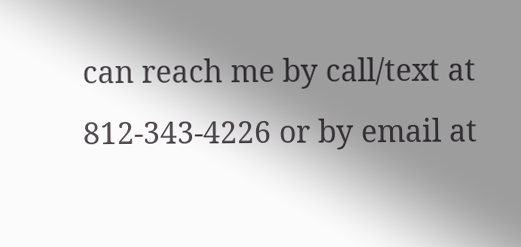can reach me by call/text at 812-343-4226 or by email at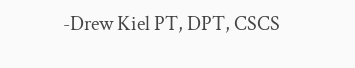-Drew Kiel PT, DPT, CSCS